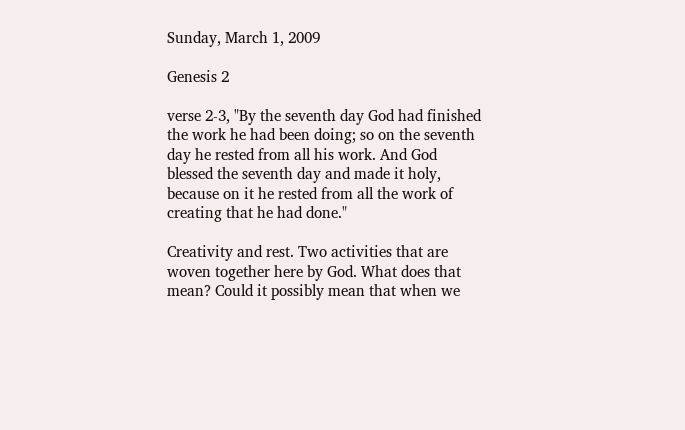Sunday, March 1, 2009

Genesis 2

verse 2-3, "By the seventh day God had finished the work he had been doing; so on the seventh day he rested from all his work. And God blessed the seventh day and made it holy, because on it he rested from all the work of creating that he had done."

Creativity and rest. Two activities that are woven together here by God. What does that mean? Could it possibly mean that when we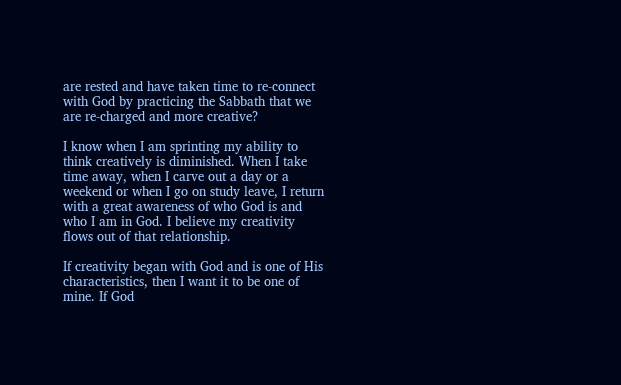are rested and have taken time to re-connect with God by practicing the Sabbath that we are re-charged and more creative?

I know when I am sprinting my ability to think creatively is diminished. When I take time away, when I carve out a day or a weekend or when I go on study leave, I return with a great awareness of who God is and who I am in God. I believe my creativity flows out of that relationship.

If creativity began with God and is one of His characteristics, then I want it to be one of mine. If God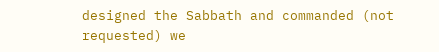designed the Sabbath and commanded (not requested) we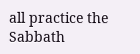all practice the Sabbath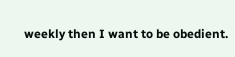weekly then I want to be obedient.